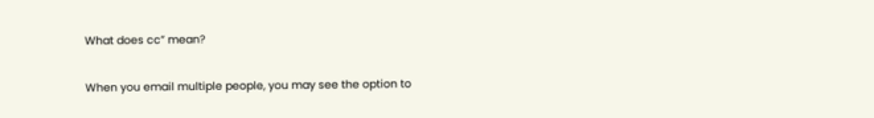What does cc” mean?

When you email multiple people, you may see the option to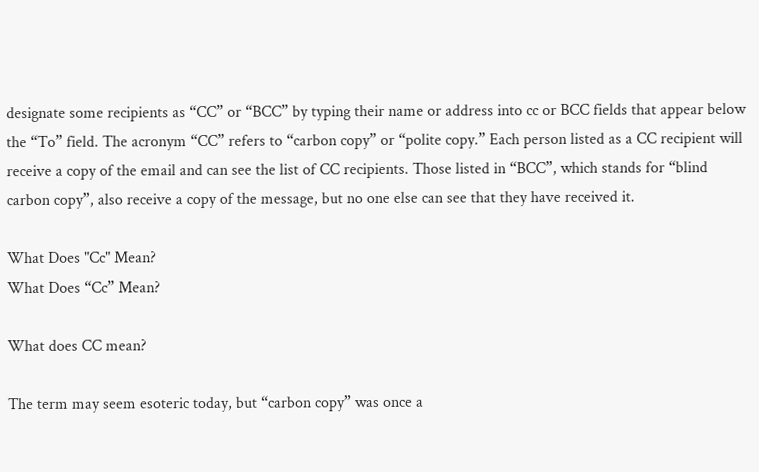designate some recipients as “CC” or “BCC” by typing their name or address into cc or BCC fields that appear below the “To” field. The acronym “CC” refers to “carbon copy” or “polite copy.” Each person listed as a CC recipient will receive a copy of the email and can see the list of CC recipients. Those listed in “BCC”, which stands for “blind carbon copy”, also receive a copy of the message, but no one else can see that they have received it.

What Does "Cc" Mean?
What Does “Cc” Mean?

What does CC mean?

The term may seem esoteric today, but “carbon copy” was once a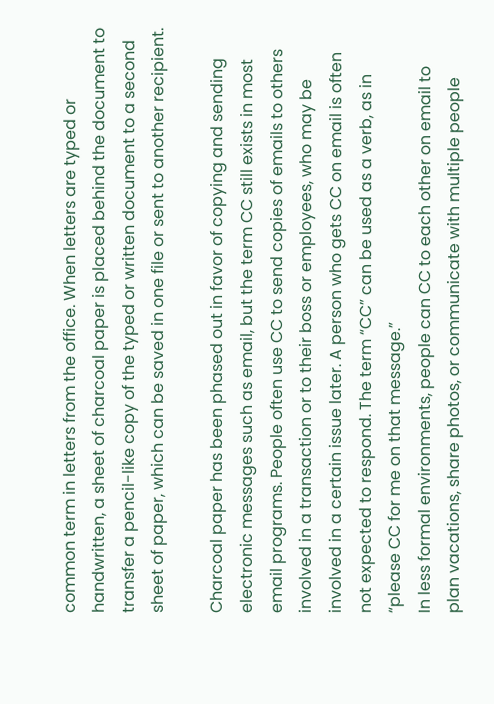common term in letters from the office. When letters are typed or handwritten, a sheet of charcoal paper is placed behind the document to transfer a pencil-like copy of the typed or written document to a second sheet of paper, which can be saved in one file or sent to another recipient.

Charcoal paper has been phased out in favor of copying and sending electronic messages such as email, but the term CC still exists in most email programs. People often use CC to send copies of emails to others involved in a transaction or to their boss or employees, who may be involved in a certain issue later. A person who gets CC on email is often not expected to respond. The term “CC” can be used as a verb, as in “please CC for me on that message.”
In less formal environments, people can CC to each other on email to plan vacations, share photos, or communicate with multiple people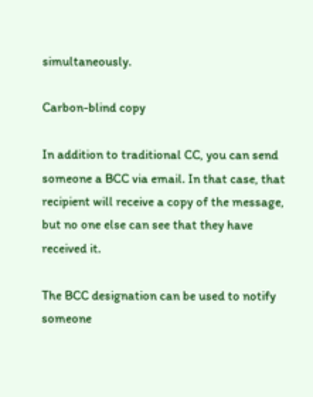simultaneously.

Carbon-blind copy

In addition to traditional CC, you can send someone a BCC via email. In that case, that recipient will receive a copy of the message, but no one else can see that they have received it.

The BCC designation can be used to notify someone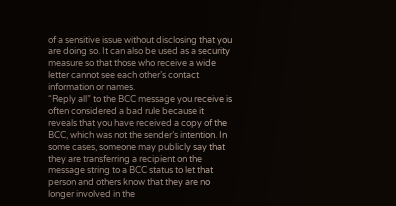of a sensitive issue without disclosing that you are doing so. It can also be used as a security measure so that those who receive a wide letter cannot see each other’s contact information or names.
“Reply all” to the BCC message you receive is often considered a bad rule because it reveals that you have received a copy of the BCC, which was not the sender’s intention. In some cases, someone may publicly say that they are transferring a recipient on the message string to a BCC status to let that person and others know that they are no longer involved in the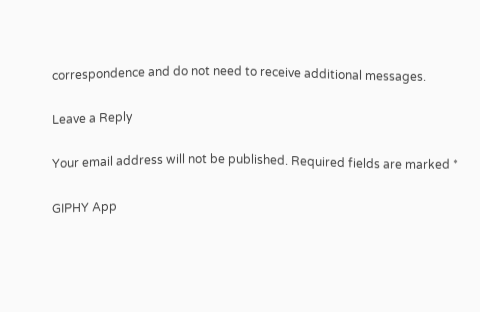correspondence and do not need to receive additional messages.

Leave a Reply

Your email address will not be published. Required fields are marked *

GIPHY App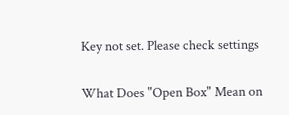Key not set. Please check settings

What Does "Open Box" Mean on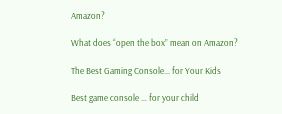Amazon?

What does “open the box” mean on Amazon?

The Best Gaming Console... for Your Kids

Best game console … for your child